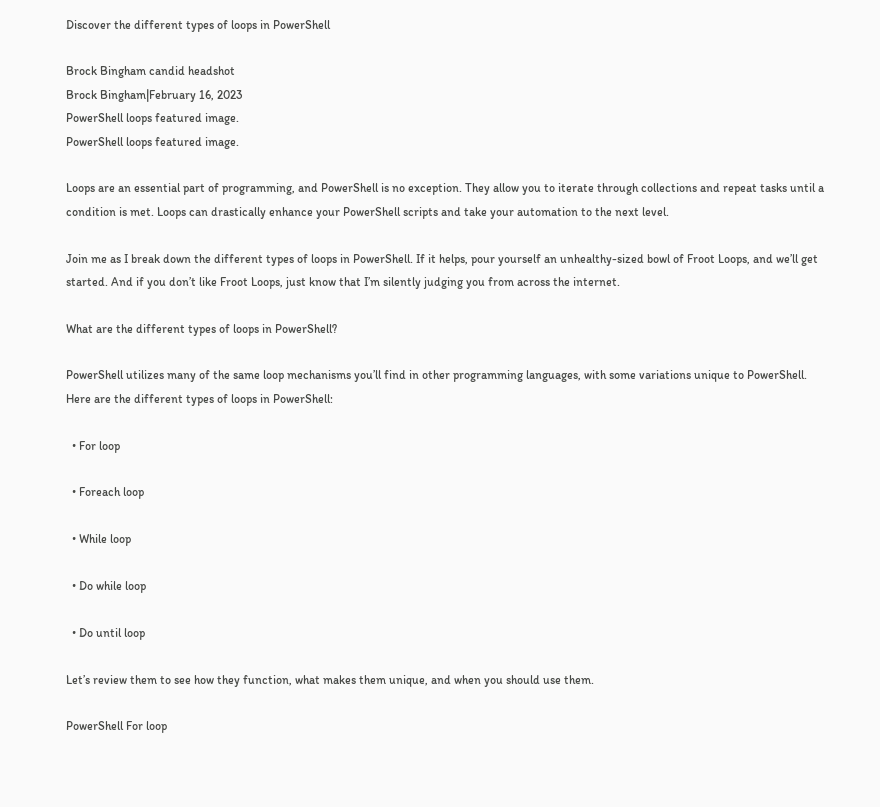Discover the different types of loops in PowerShell

Brock Bingham candid headshot
Brock Bingham|February 16, 2023
PowerShell loops featured image.
PowerShell loops featured image.

Loops are an essential part of programming, and PowerShell is no exception. They allow you to iterate through collections and repeat tasks until a condition is met. Loops can drastically enhance your PowerShell scripts and take your automation to the next level.

Join me as I break down the different types of loops in PowerShell. If it helps, pour yourself an unhealthy-sized bowl of Froot Loops, and we’ll get started. And if you don’t like Froot Loops, just know that I’m silently judging you from across the internet.

What are the different types of loops in PowerShell?

PowerShell utilizes many of the same loop mechanisms you’ll find in other programming languages, with some variations unique to PowerShell. Here are the different types of loops in PowerShell:

  • For loop

  • Foreach loop

  • While loop

  • Do while loop

  • Do until loop

Let’s review them to see how they function, what makes them unique, and when you should use them.

PowerShell For loop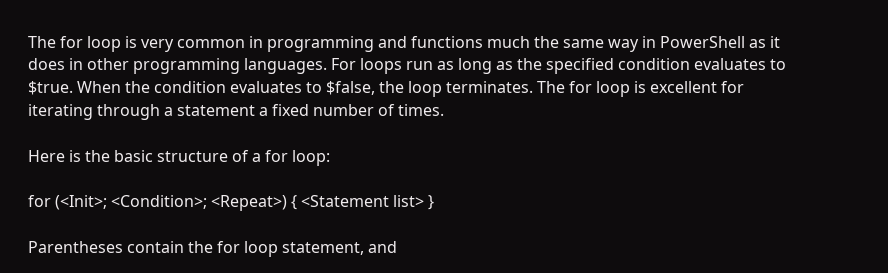The for loop is very common in programming and functions much the same way in PowerShell as it does in other programming languages. For loops run as long as the specified condition evaluates to $true. When the condition evaluates to $false, the loop terminates. The for loop is excellent for iterating through a statement a fixed number of times.

Here is the basic structure of a for loop:

for (<Init>; <Condition>; <Repeat>) { <Statement list> }

Parentheses contain the for loop statement, and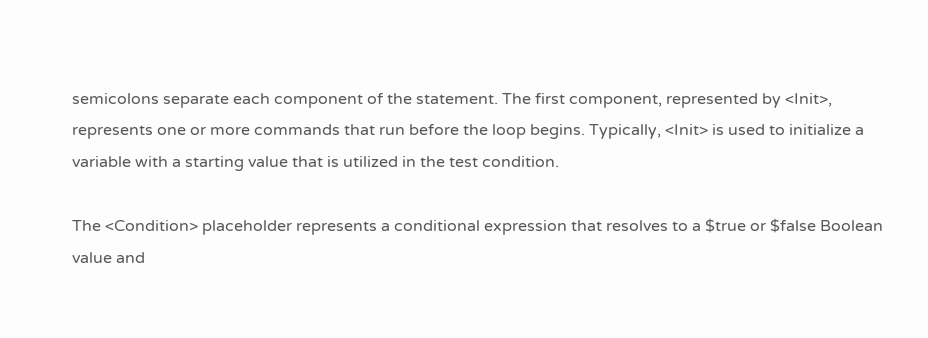semicolons separate each component of the statement. The first component, represented by <Init>, represents one or more commands that run before the loop begins. Typically, <Init> is used to initialize a variable with a starting value that is utilized in the test condition.

The <Condition> placeholder represents a conditional expression that resolves to a $true or $false Boolean value and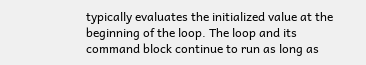typically evaluates the initialized value at the beginning of the loop. The loop and its command block continue to run as long as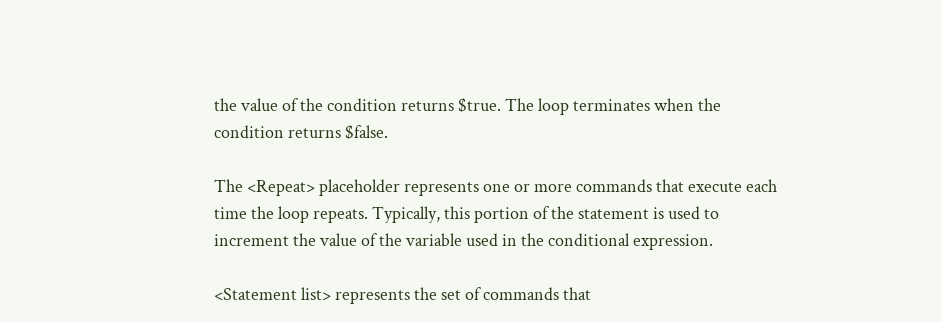the value of the condition returns $true. The loop terminates when the condition returns $false.

The <Repeat> placeholder represents one or more commands that execute each time the loop repeats. Typically, this portion of the statement is used to increment the value of the variable used in the conditional expression.

<Statement list> represents the set of commands that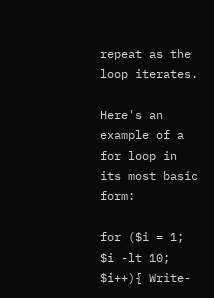repeat as the loop iterates.

Here's an example of a for loop in its most basic form:

for ($i = 1; $i -lt 10; $i++){ Write-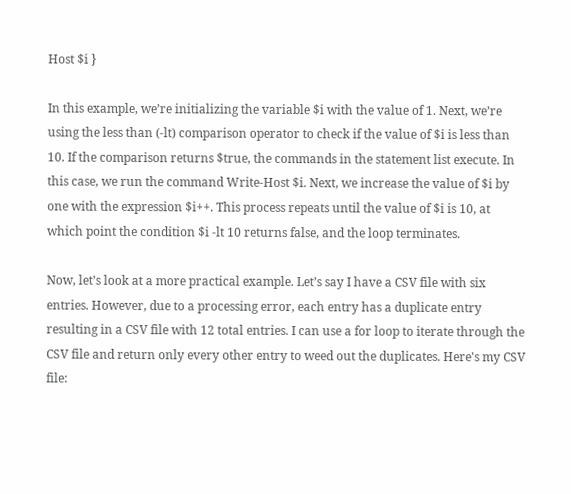Host $i }

In this example, we’re initializing the variable $i with the value of 1. Next, we’re using the less than (-lt) comparison operator to check if the value of $i is less than 10. If the comparison returns $true, the commands in the statement list execute. In this case, we run the command Write-Host $i. Next, we increase the value of $i by one with the expression $i++. This process repeats until the value of $i is 10, at which point the condition $i -lt 10 returns false, and the loop terminates.

Now, let’s look at a more practical example. Let’s say I have a CSV file with six entries. However, due to a processing error, each entry has a duplicate entry resulting in a CSV file with 12 total entries. I can use a for loop to iterate through the CSV file and return only every other entry to weed out the duplicates. Here's my CSV file: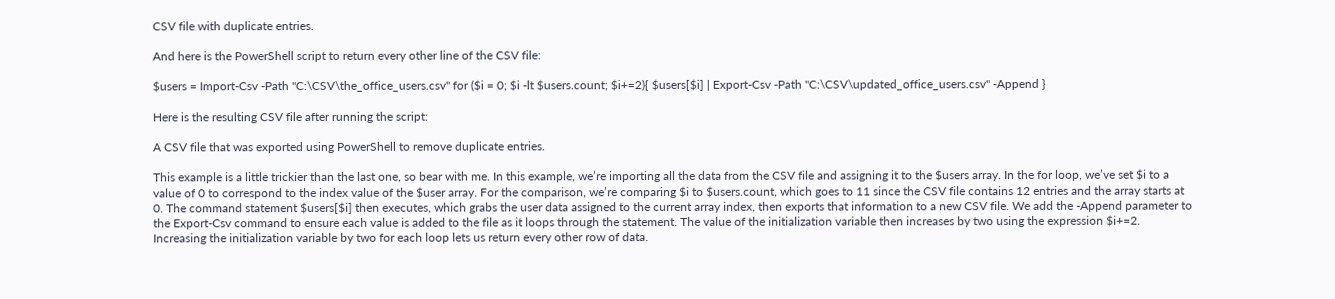CSV file with duplicate entries.

And here is the PowerShell script to return every other line of the CSV file:

$users = Import-Csv -Path "C:\CSV\the_office_users.csv" for ($i = 0; $i -lt $users.count; $i+=2){ $users[$i] | Export-Csv -Path "C:\CSV\updated_office_users.csv" -Append }

Here is the resulting CSV file after running the script:

A CSV file that was exported using PowerShell to remove duplicate entries.

This example is a little trickier than the last one, so bear with me. In this example, we’re importing all the data from the CSV file and assigning it to the $users array. In the for loop, we’ve set $i to a value of 0 to correspond to the index value of the $user array. For the comparison, we’re comparing $i to $users.count, which goes to 11 since the CSV file contains 12 entries and the array starts at 0. The command statement $users[$i] then executes, which grabs the user data assigned to the current array index, then exports that information to a new CSV file. We add the -Append parameter to the Export-Csv command to ensure each value is added to the file as it loops through the statement. The value of the initialization variable then increases by two using the expression $i+=2. Increasing the initialization variable by two for each loop lets us return every other row of data.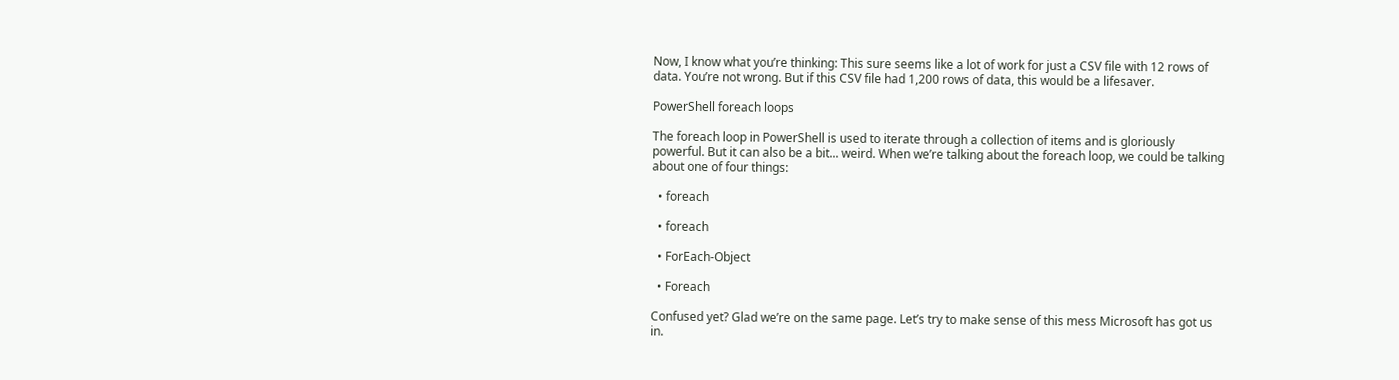Now, I know what you’re thinking: This sure seems like a lot of work for just a CSV file with 12 rows of data. You’re not wrong. But if this CSV file had 1,200 rows of data, this would be a lifesaver.

PowerShell foreach loops

The foreach loop in PowerShell is used to iterate through a collection of items and is gloriously powerful. But it can also be a bit... weird. When we’re talking about the foreach loop, we could be talking about one of four things:

  • foreach

  • foreach

  • ForEach-Object

  • Foreach

Confused yet? Glad we’re on the same page. Let’s try to make sense of this mess Microsoft has got us in.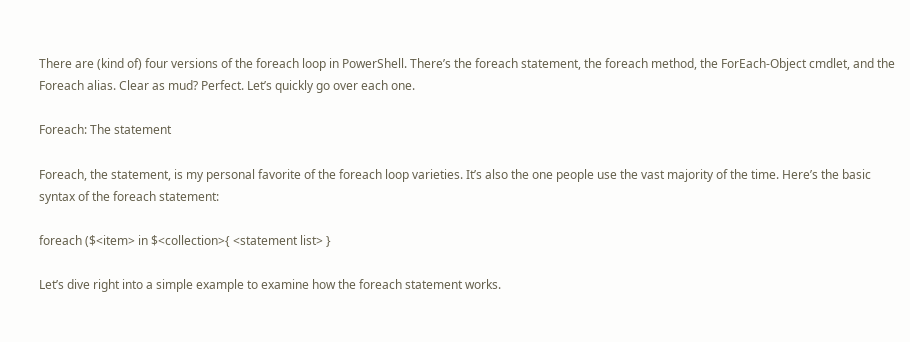There are (kind of) four versions of the foreach loop in PowerShell. There’s the foreach statement, the foreach method, the ForEach-Object cmdlet, and the Foreach alias. Clear as mud? Perfect. Let’s quickly go over each one.

Foreach: The statement

Foreach, the statement, is my personal favorite of the foreach loop varieties. It’s also the one people use the vast majority of the time. Here’s the basic syntax of the foreach statement:

foreach ($<item> in $<collection>{ <statement list> }

Let’s dive right into a simple example to examine how the foreach statement works.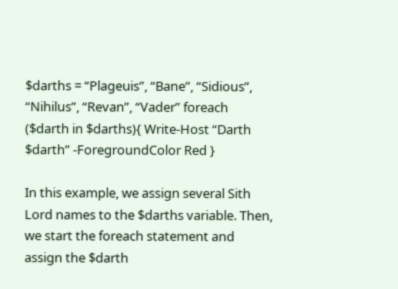$darths = “Plageuis”, “Bane”, “Sidious”, “Nihilus”, “Revan”, “Vader” foreach ($darth in $darths){ Write-Host “Darth $darth” -ForegroundColor Red }

In this example, we assign several Sith Lord names to the $darths variable. Then, we start the foreach statement and assign the $darth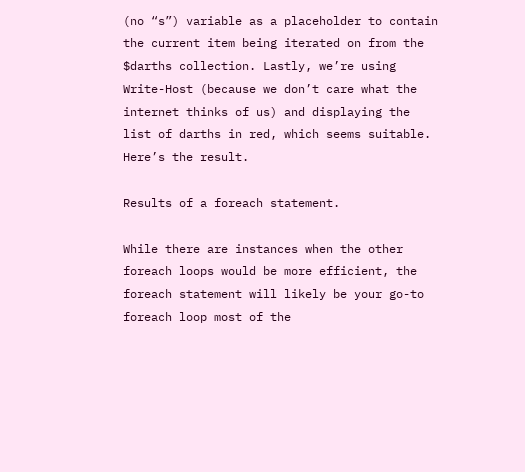(no “s”) variable as a placeholder to contain the current item being iterated on from the $darths collection. Lastly, we’re using Write-Host (because we don’t care what the internet thinks of us) and displaying the list of darths in red, which seems suitable. Here’s the result.

Results of a foreach statement.

While there are instances when the other foreach loops would be more efficient, the foreach statement will likely be your go-to foreach loop most of the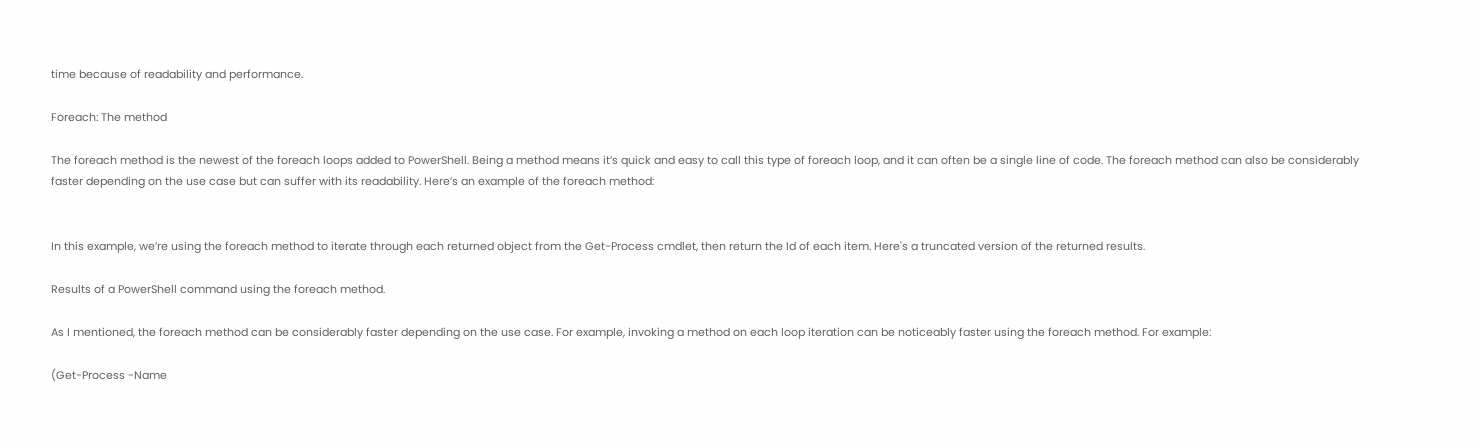time because of readability and performance.

Foreach: The method

The foreach method is the newest of the foreach loops added to PowerShell. Being a method means it’s quick and easy to call this type of foreach loop, and it can often be a single line of code. The foreach method can also be considerably faster depending on the use case but can suffer with its readability. Here’s an example of the foreach method:


In this example, we’re using the foreach method to iterate through each returned object from the Get-Process cmdlet, then return the Id of each item. Here's a truncated version of the returned results.

Results of a PowerShell command using the foreach method.

As I mentioned, the foreach method can be considerably faster depending on the use case. For example, invoking a method on each loop iteration can be noticeably faster using the foreach method. For example:

(Get-Process -Name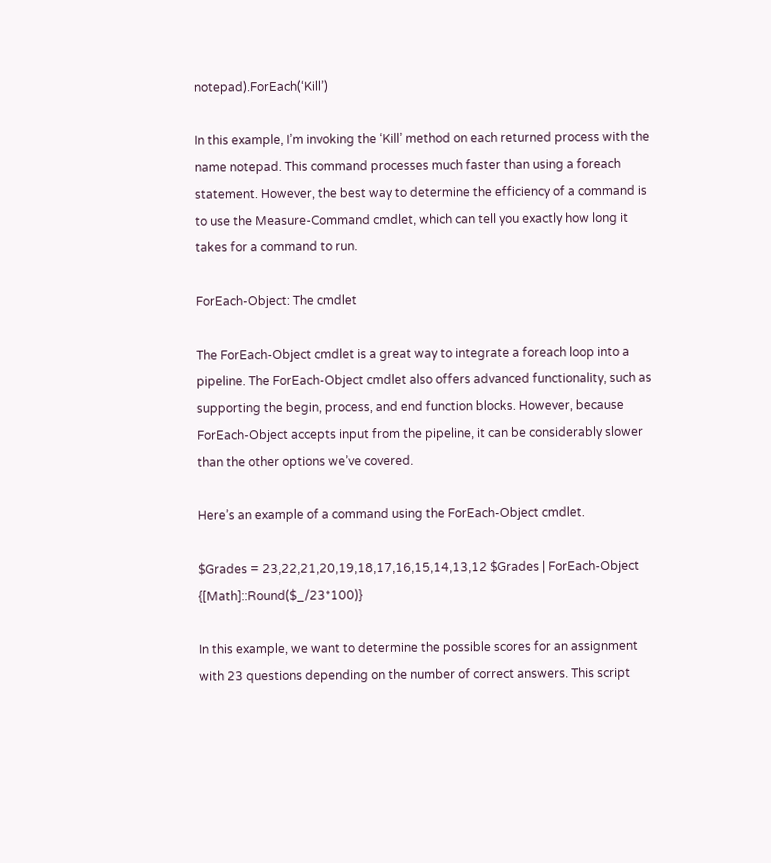notepad).ForEach(‘Kill’)

In this example, I’m invoking the ‘Kill’ method on each returned process with the name notepad. This command processes much faster than using a foreach statement. However, the best way to determine the efficiency of a command is to use the Measure-Command cmdlet, which can tell you exactly how long it takes for a command to run.

ForEach-Object: The cmdlet

The ForEach-Object cmdlet is a great way to integrate a foreach loop into a pipeline. The ForEach-Object cmdlet also offers advanced functionality, such as supporting the begin, process, and end function blocks. However, because ForEach-Object accepts input from the pipeline, it can be considerably slower than the other options we’ve covered.

Here’s an example of a command using the ForEach-Object cmdlet.

$Grades = 23,22,21,20,19,18,17,16,15,14,13,12 $Grades | ForEach-Object {[Math]::Round($_/23*100)}

In this example, we want to determine the possible scores for an assignment with 23 questions depending on the number of correct answers. This script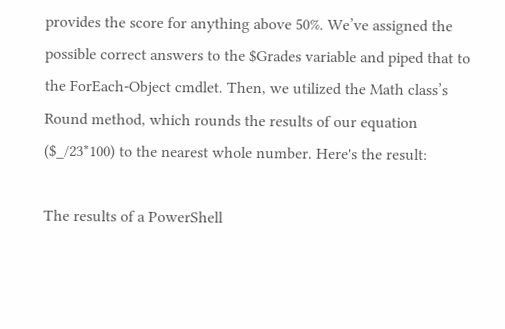provides the score for anything above 50%. We’ve assigned the possible correct answers to the $Grades variable and piped that to the ForEach-Object cmdlet. Then, we utilized the Math class’s Round method, which rounds the results of our equation ($_/23*100) to the nearest whole number. Here's the result:

The results of a PowerShell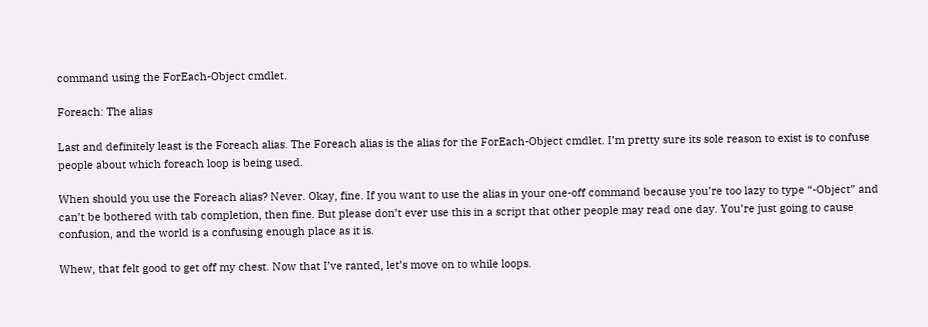command using the ForEach-Object cmdlet.

Foreach: The alias

Last and definitely least is the Foreach alias. The Foreach alias is the alias for the ForEach-Object cmdlet. I’m pretty sure its sole reason to exist is to confuse people about which foreach loop is being used.

When should you use the Foreach alias? Never. Okay, fine. If you want to use the alias in your one-off command because you’re too lazy to type “-Object” and can’t be bothered with tab completion, then fine. But please don’t ever use this in a script that other people may read one day. You’re just going to cause confusion, and the world is a confusing enough place as it is.

Whew, that felt good to get off my chest. Now that I’ve ranted, let’s move on to while loops.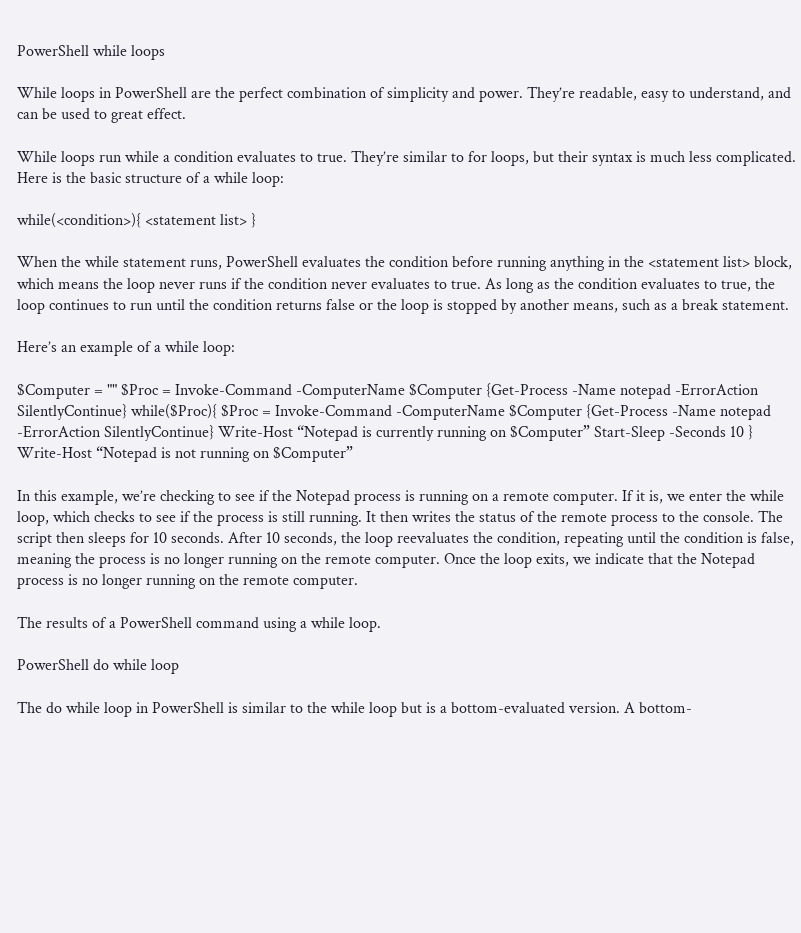PowerShell while loops

While loops in PowerShell are the perfect combination of simplicity and power. They’re readable, easy to understand, and can be used to great effect.

While loops run while a condition evaluates to true. They’re similar to for loops, but their syntax is much less complicated. Here is the basic structure of a while loop:

while(<condition>){ <statement list> }

When the while statement runs, PowerShell evaluates the condition before running anything in the <statement list> block, which means the loop never runs if the condition never evaluates to true. As long as the condition evaluates to true, the loop continues to run until the condition returns false or the loop is stopped by another means, such as a break statement.

Here’s an example of a while loop:

$Computer = "" $Proc = Invoke-Command -ComputerName $Computer {Get-Process -Name notepad -ErrorAction SilentlyContinue} while($Proc){ $Proc = Invoke-Command -ComputerName $Computer {Get-Process -Name notepad -ErrorAction SilentlyContinue} Write-Host “Notepad is currently running on $Computer” Start-Sleep -Seconds 10 } Write-Host “Notepad is not running on $Computer”

In this example, we’re checking to see if the Notepad process is running on a remote computer. If it is, we enter the while loop, which checks to see if the process is still running. It then writes the status of the remote process to the console. The script then sleeps for 10 seconds. After 10 seconds, the loop reevaluates the condition, repeating until the condition is false, meaning the process is no longer running on the remote computer. Once the loop exits, we indicate that the Notepad process is no longer running on the remote computer.

The results of a PowerShell command using a while loop.

PowerShell do while loop

The do while loop in PowerShell is similar to the while loop but is a bottom-evaluated version. A bottom-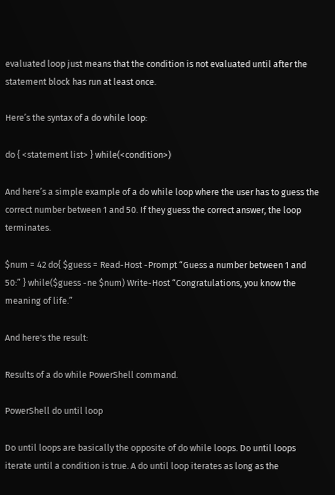evaluated loop just means that the condition is not evaluated until after the statement block has run at least once.

Here’s the syntax of a do while loop:

do { <statement list> } while(<condition>)

And here’s a simple example of a do while loop where the user has to guess the correct number between 1 and 50. If they guess the correct answer, the loop terminates.

$num = 42 do{ $guess = Read-Host -Prompt “Guess a number between 1 and 50:” } while($guess -ne $num) Write-Host “Congratulations, you know the meaning of life.”

And here's the result:

Results of a do while PowerShell command.

PowerShell do until loop

Do until loops are basically the opposite of do while loops. Do until loops iterate until a condition is true. A do until loop iterates as long as the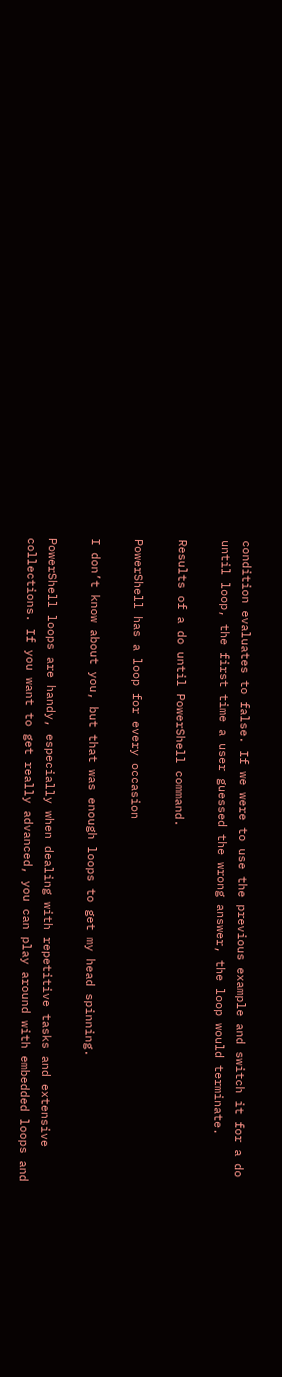condition evaluates to false. If we were to use the previous example and switch it for a do until loop, the first time a user guessed the wrong answer, the loop would terminate.

Results of a do until PowerShell command.

PowerShell has a loop for every occasion

I don’t know about you, but that was enough loops to get my head spinning.

PowerShell loops are handy, especially when dealing with repetitive tasks and extensive collections. If you want to get really advanced, you can play around with embedded loops and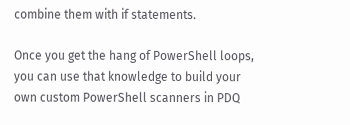combine them with if statements.

Once you get the hang of PowerShell loops, you can use that knowledge to build your own custom PowerShell scanners in PDQ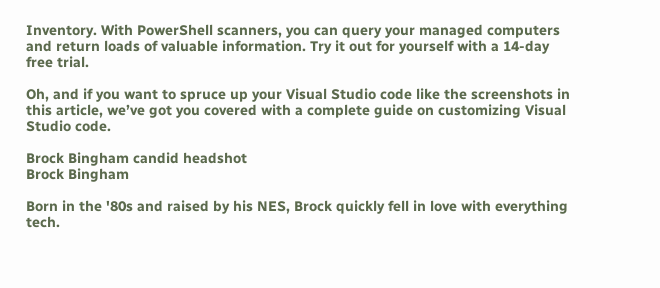Inventory. With PowerShell scanners, you can query your managed computers and return loads of valuable information. Try it out for yourself with a 14-day free trial.

Oh, and if you want to spruce up your Visual Studio code like the screenshots in this article, we’ve got you covered with a complete guide on customizing Visual Studio code.

Brock Bingham candid headshot
Brock Bingham

Born in the '80s and raised by his NES, Brock quickly fell in love with everything tech.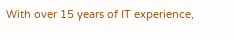With over 15 years of IT experience,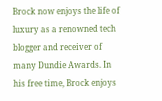Brock now enjoys the life of luxury as a renowned tech blogger and receiver of many Dundie Awards. In his free time, Brock enjoys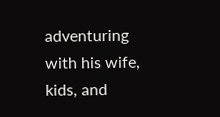adventuring with his wife, kids, and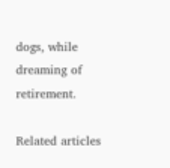dogs, while dreaming of retirement.

Related articles